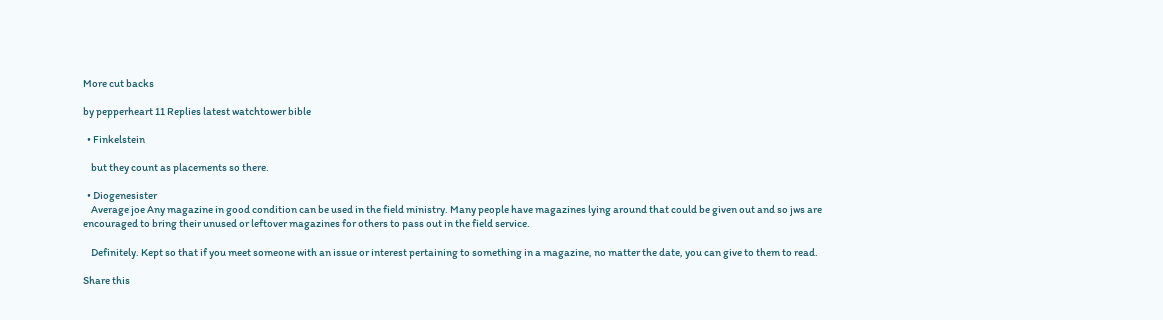More cut backs

by pepperheart 11 Replies latest watchtower bible

  • Finkelstein

    but they count as placements so there.

  • Diogenesister
    Average joe Any magazine in good condition can be used in the field ministry. Many people have magazines lying around that could be given out and so jws are encouraged to bring their unused or leftover magazines for others to pass out in the field service.

    Definitely. Kept so that if you meet someone with an issue or interest pertaining to something in a magazine, no matter the date, you can give to them to read.

Share this